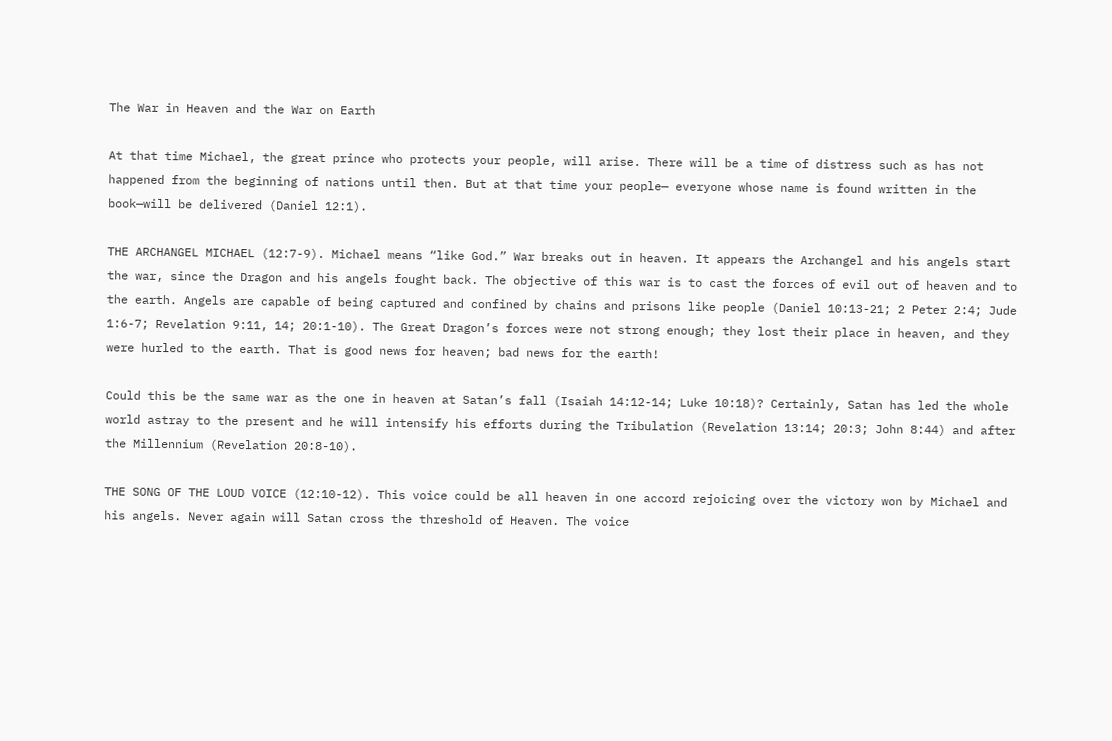The War in Heaven and the War on Earth

At that time Michael, the great prince who protects your people, will arise. There will be a time of distress such as has not happened from the beginning of nations until then. But at that time your people— everyone whose name is found written in the book—will be delivered (Daniel 12:1).

THE ARCHANGEL MICHAEL (12:7-9). Michael means “like God.” War breaks out in heaven. It appears the Archangel and his angels start the war, since the Dragon and his angels fought back. The objective of this war is to cast the forces of evil out of heaven and to the earth. Angels are capable of being captured and confined by chains and prisons like people (Daniel 10:13-21; 2 Peter 2:4; Jude 1:6-7; Revelation 9:11, 14; 20:1-10). The Great Dragon’s forces were not strong enough; they lost their place in heaven, and they were hurled to the earth. That is good news for heaven; bad news for the earth!

Could this be the same war as the one in heaven at Satan’s fall (Isaiah 14:12-14; Luke 10:18)? Certainly, Satan has led the whole world astray to the present and he will intensify his efforts during the Tribulation (Revelation 13:14; 20:3; John 8:44) and after the Millennium (Revelation 20:8-10).

THE SONG OF THE LOUD VOICE (12:10-12). This voice could be all heaven in one accord rejoicing over the victory won by Michael and his angels. Never again will Satan cross the threshold of Heaven. The voice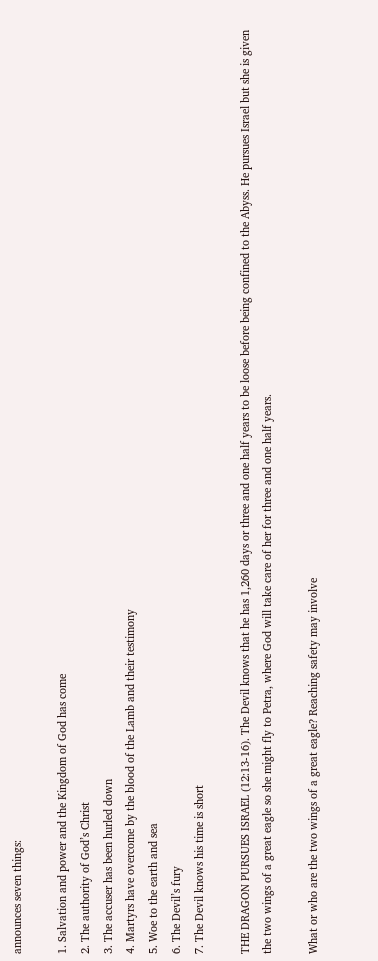announces seven things:

1. Salvation and power and the Kingdom of God has come
2. The authority of God’s Christ
3. The accuser has been hurled down
4. Martyrs have overcome by the blood of the Lamb and their testimony
5. Woe to the earth and sea
6. The Devil’s fury
7. The Devil knows his time is short

THE DRAGON PURSUES ISRAEL (12:13-16). The Devil knows that he has 1,260 days or three and one half years to be loose before being confined to the Abyss. He pursues Israel but she is given the two wings of a great eagle so she might fly to Petra, where God will take care of her for three and one half years.

What or who are the two wings of a great eagle? Reaching safety may involve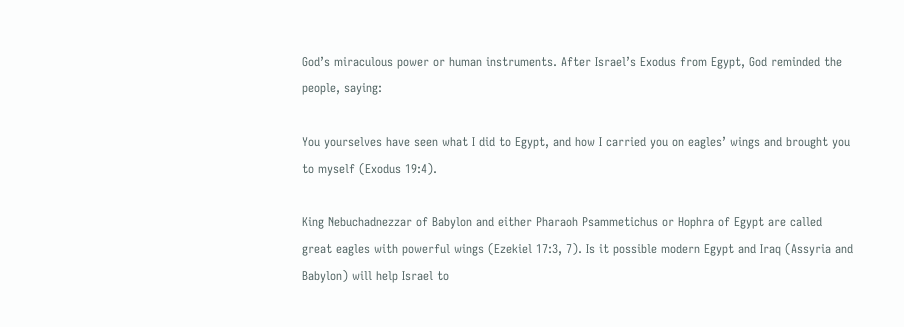God’s miraculous power or human instruments. After Israel’s Exodus from Egypt, God reminded the people, saying:

You yourselves have seen what I did to Egypt, and how I carried you on eagles’ wings and brought you to myself (Exodus 19:4).

King Nebuchadnezzar of Babylon and either Pharaoh Psammetichus or Hophra of Egypt are called great eagles with powerful wings (Ezekiel 17:3, 7). Is it possible modern Egypt and Iraq (Assyria and Babylon) will help Israel to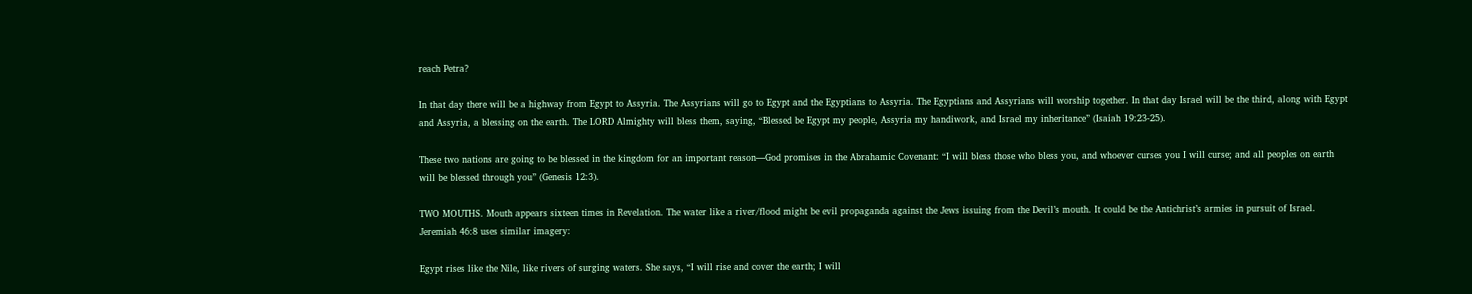reach Petra?

In that day there will be a highway from Egypt to Assyria. The Assyrians will go to Egypt and the Egyptians to Assyria. The Egyptians and Assyrians will worship together. In that day Israel will be the third, along with Egypt and Assyria, a blessing on the earth. The LORD Almighty will bless them, saying, “Blessed be Egypt my people, Assyria my handiwork, and Israel my inheritance” (Isaiah 19:23-25).

These two nations are going to be blessed in the kingdom for an important reason—God promises in the Abrahamic Covenant: “I will bless those who bless you, and whoever curses you I will curse; and all peoples on earth will be blessed through you” (Genesis 12:3).

TWO MOUTHS. Mouth appears sixteen times in Revelation. The water like a river/flood might be evil propaganda against the Jews issuing from the Devil’s mouth. It could be the Antichrist’s armies in pursuit of Israel. Jeremiah 46:8 uses similar imagery:

Egypt rises like the Nile, like rivers of surging waters. She says, “I will rise and cover the earth; I will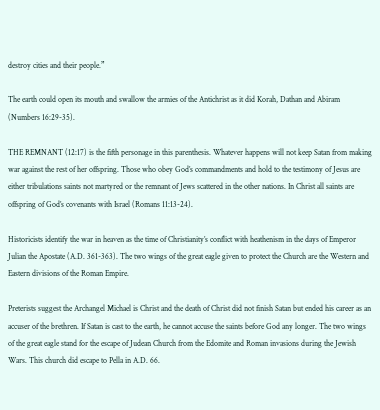destroy cities and their people.”

The earth could open its mouth and swallow the armies of the Antichrist as it did Korah, Dathan and Abiram (Numbers 16:29-35).

THE REMNANT (12:17) is the fifth personage in this parenthesis. Whatever happens will not keep Satan from making war against the rest of her offspring. Those who obey God’s commandments and hold to the testimony of Jesus are either tribulations saints not martyred or the remnant of Jews scattered in the other nations. In Christ all saints are offspring of God’s covenants with Israel (Romans 11:13-24).

Historicists identify the war in heaven as the time of Christianity’s conflict with heathenism in the days of Emperor Julian the Apostate (A.D. 361-363). The two wings of the great eagle given to protect the Church are the Western and Eastern divisions of the Roman Empire.

Preterists suggest the Archangel Michael is Christ and the death of Christ did not finish Satan but ended his career as an accuser of the brethren. If Satan is cast to the earth, he cannot accuse the saints before God any longer. The two wings of the great eagle stand for the escape of Judean Church from the Edomite and Roman invasions during the Jewish Wars. This church did escape to Pella in A.D. 66.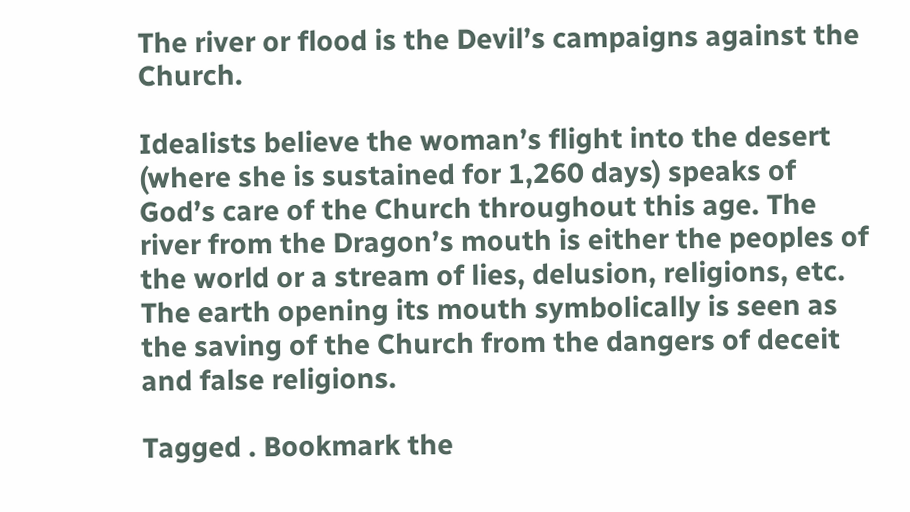The river or flood is the Devil’s campaigns against the Church.

Idealists believe the woman’s flight into the desert (where she is sustained for 1,260 days) speaks of God’s care of the Church throughout this age. The river from the Dragon’s mouth is either the peoples of the world or a stream of lies, delusion, religions, etc. The earth opening its mouth symbolically is seen as the saving of the Church from the dangers of deceit and false religions.

Tagged . Bookmark the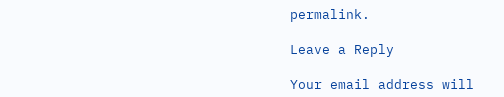permalink.

Leave a Reply

Your email address will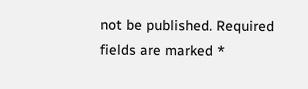not be published. Required fields are marked *